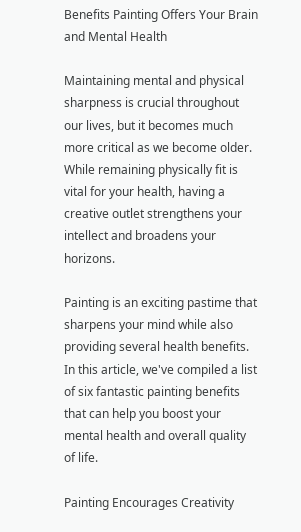Benefits Painting Offers Your Brain and Mental Health

Maintaining mental and physical sharpness is crucial throughout our lives, but it becomes much more critical as we become older. While remaining physically fit is vital for your health, having a creative outlet strengthens your intellect and broadens your horizons.

Painting is an exciting pastime that sharpens your mind while also providing several health benefits. In this article, we've compiled a list of six fantastic painting benefits that can help you boost your mental health and overall quality of life.

Painting Encourages Creativity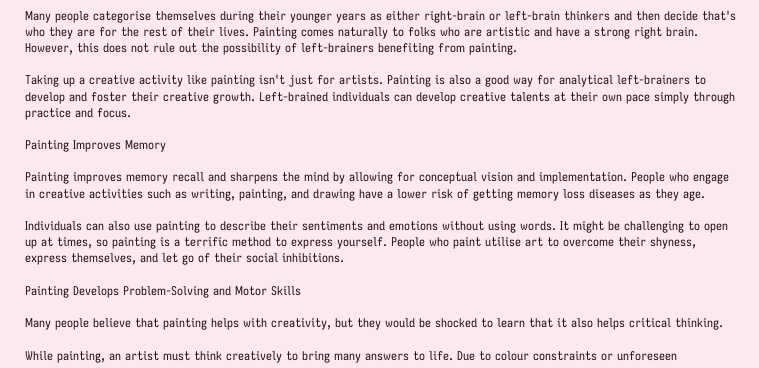Many people categorise themselves during their younger years as either right-brain or left-brain thinkers and then decide that's who they are for the rest of their lives. Painting comes naturally to folks who are artistic and have a strong right brain. However, this does not rule out the possibility of left-brainers benefiting from painting.

Taking up a creative activity like painting isn't just for artists. Painting is also a good way for analytical left-brainers to develop and foster their creative growth. Left-brained individuals can develop creative talents at their own pace simply through practice and focus.

Painting Improves Memory

Painting improves memory recall and sharpens the mind by allowing for conceptual vision and implementation. People who engage in creative activities such as writing, painting, and drawing have a lower risk of getting memory loss diseases as they age.

Individuals can also use painting to describe their sentiments and emotions without using words. It might be challenging to open up at times, so painting is a terrific method to express yourself. People who paint utilise art to overcome their shyness, express themselves, and let go of their social inhibitions.

Painting Develops Problem-Solving and Motor Skills

Many people believe that painting helps with creativity, but they would be shocked to learn that it also helps critical thinking.

While painting, an artist must think creatively to bring many answers to life. Due to colour constraints or unforeseen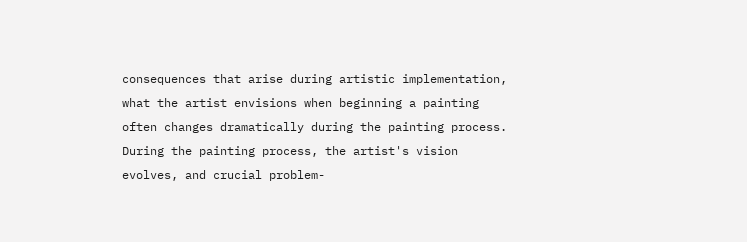consequences that arise during artistic implementation, what the artist envisions when beginning a painting often changes dramatically during the painting process. During the painting process, the artist's vision evolves, and crucial problem-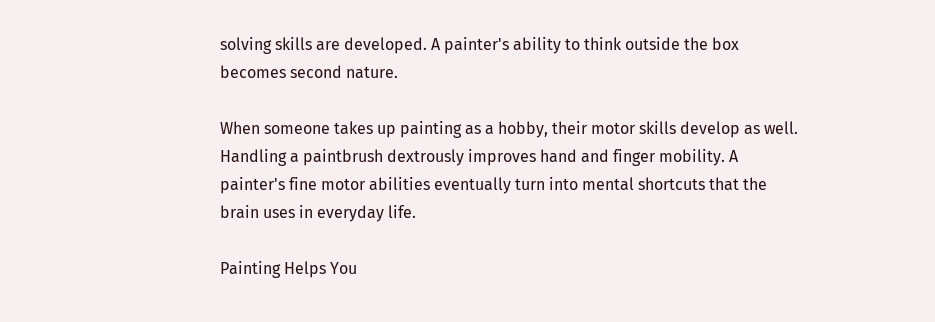solving skills are developed. A painter's ability to think outside the box becomes second nature.

When someone takes up painting as a hobby, their motor skills develop as well. Handling a paintbrush dextrously improves hand and finger mobility. A painter's fine motor abilities eventually turn into mental shortcuts that the brain uses in everyday life.

Painting Helps You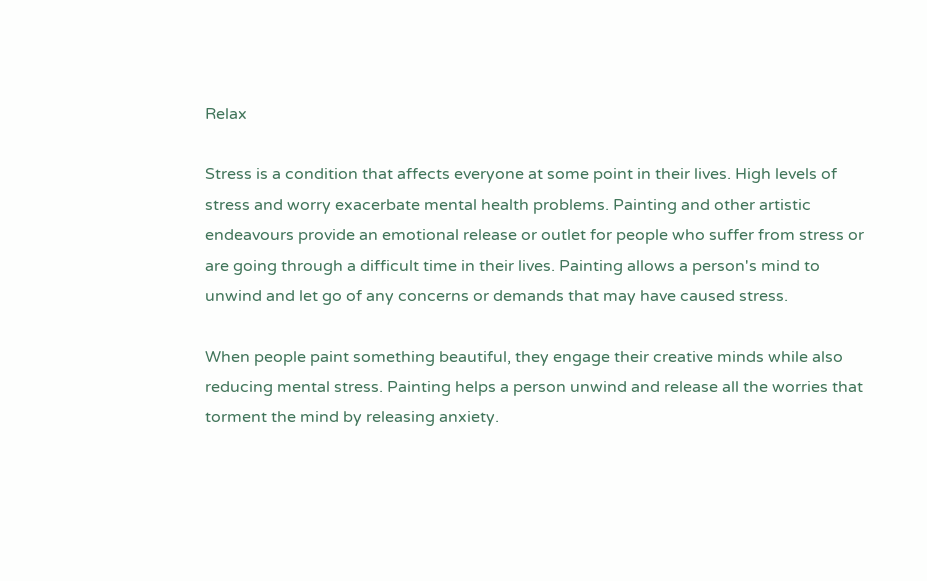Relax

Stress is a condition that affects everyone at some point in their lives. High levels of stress and worry exacerbate mental health problems. Painting and other artistic endeavours provide an emotional release or outlet for people who suffer from stress or are going through a difficult time in their lives. Painting allows a person's mind to unwind and let go of any concerns or demands that may have caused stress.

When people paint something beautiful, they engage their creative minds while also reducing mental stress. Painting helps a person unwind and release all the worries that torment the mind by releasing anxiety.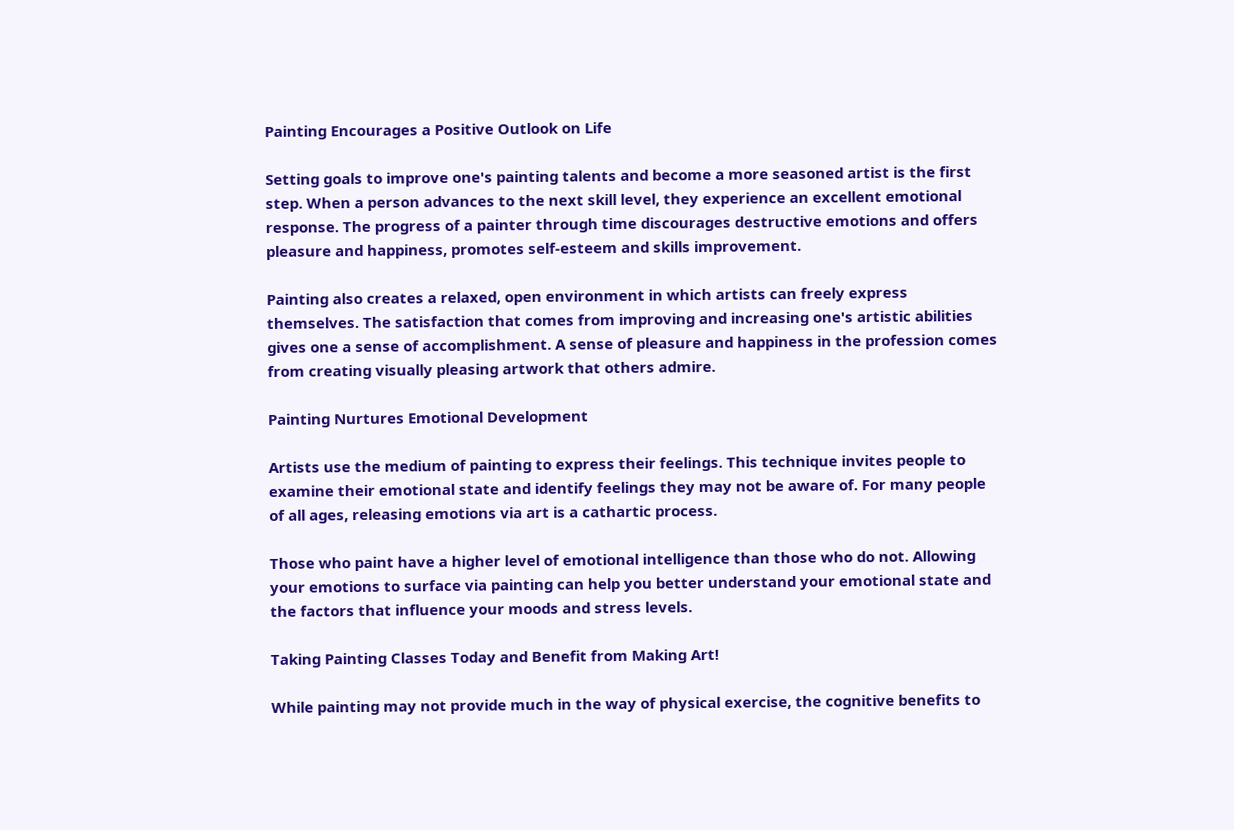Painting Encourages a Positive Outlook on Life

Setting goals to improve one's painting talents and become a more seasoned artist is the first step. When a person advances to the next skill level, they experience an excellent emotional response. The progress of a painter through time discourages destructive emotions and offers pleasure and happiness, promotes self-esteem and skills improvement.

Painting also creates a relaxed, open environment in which artists can freely express themselves. The satisfaction that comes from improving and increasing one's artistic abilities gives one a sense of accomplishment. A sense of pleasure and happiness in the profession comes from creating visually pleasing artwork that others admire.

Painting Nurtures Emotional Development

Artists use the medium of painting to express their feelings. This technique invites people to examine their emotional state and identify feelings they may not be aware of. For many people of all ages, releasing emotions via art is a cathartic process.

Those who paint have a higher level of emotional intelligence than those who do not. Allowing your emotions to surface via painting can help you better understand your emotional state and the factors that influence your moods and stress levels.

Taking Painting Classes Today and Benefit from Making Art!

While painting may not provide much in the way of physical exercise, the cognitive benefits to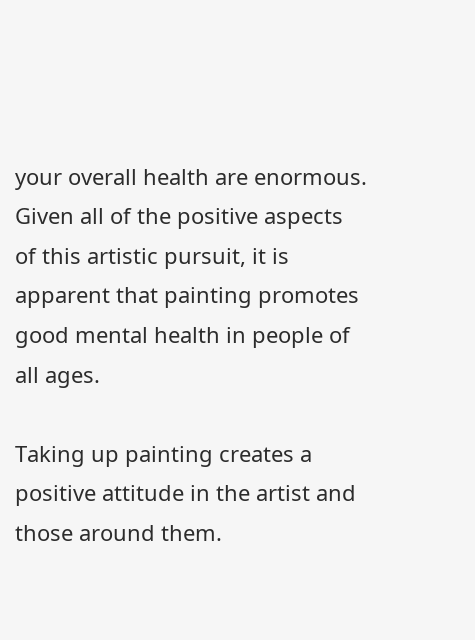your overall health are enormous. Given all of the positive aspects of this artistic pursuit, it is apparent that painting promotes good mental health in people of all ages.

Taking up painting creates a positive attitude in the artist and those around them.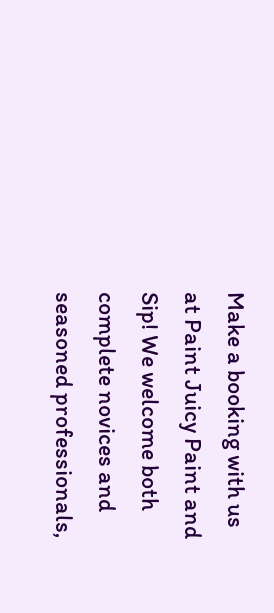Make a booking with us at Paint Juicy Paint and Sip! We welcome both complete novices and seasoned professionals,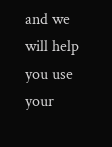and we will help you use your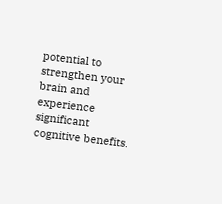potential to strengthen your brain and experience significant cognitive benefits.